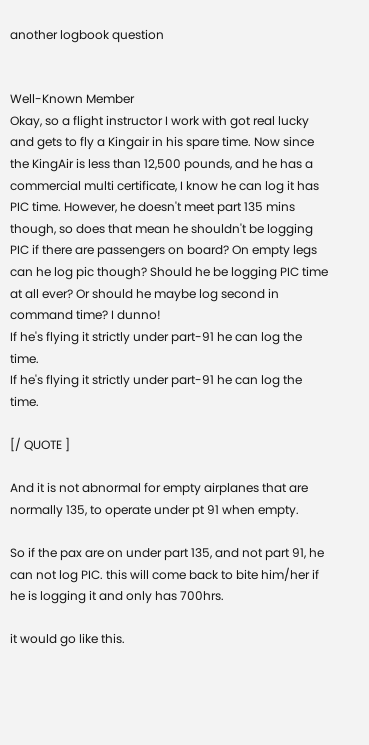another logbook question


Well-Known Member
Okay, so a flight instructor I work with got real lucky and gets to fly a Kingair in his spare time. Now since the KingAir is less than 12,500 pounds, and he has a commercial multi certificate, I know he can log it has PIC time. However, he doesn't meet part 135 mins though, so does that mean he shouldn't be logging PIC if there are passengers on board? On empty legs can he log pic though? Should he be logging PIC time at all ever? Or should he maybe log second in command time? I dunno!
If he's flying it strictly under part-91 he can log the time.
If he's flying it strictly under part-91 he can log the time.

[/ QUOTE ]

And it is not abnormal for empty airplanes that are normally 135, to operate under pt 91 when empty.

So if the pax are on under part 135, and not part 91, he can not log PIC. this will come back to bite him/her if he is logging it and only has 700hrs.

it would go like this.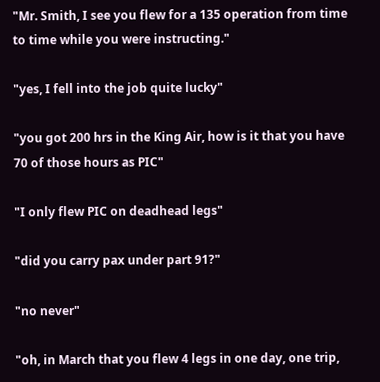"Mr. Smith, I see you flew for a 135 operation from time to time while you were instructing."

"yes, I fell into the job quite lucky"

"you got 200 hrs in the King Air, how is it that you have 70 of those hours as PIC"

"I only flew PIC on deadhead legs"

"did you carry pax under part 91?"

"no never"

"oh, in March that you flew 4 legs in one day, one trip,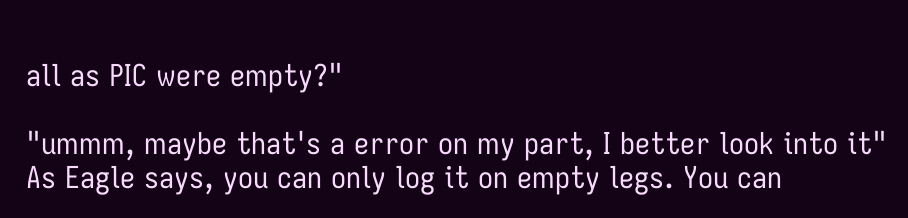all as PIC were empty?"

"ummm, maybe that's a error on my part, I better look into it"
As Eagle says, you can only log it on empty legs. You can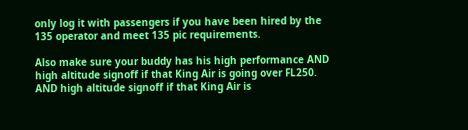only log it with passengers if you have been hired by the 135 operator and meet 135 pic requirements.

Also make sure your buddy has his high performance AND high altitude signoff if that King Air is going over FL250.
AND high altitude signoff if that King Air is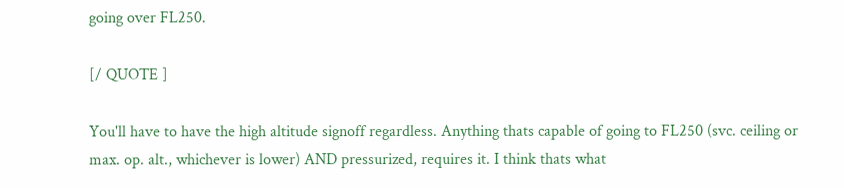going over FL250.

[/ QUOTE ]

You'll have to have the high altitude signoff regardless. Anything thats capable of going to FL250 (svc. ceiling or max. op. alt., whichever is lower) AND pressurized, requires it. I think thats what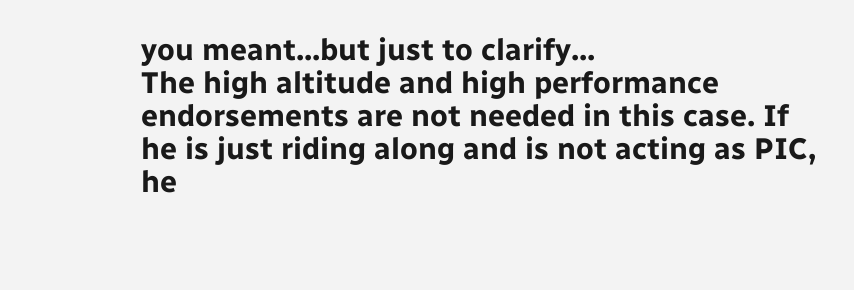you meant...but just to clarify...
The high altitude and high performance endorsements are not needed in this case. If he is just riding along and is not acting as PIC, he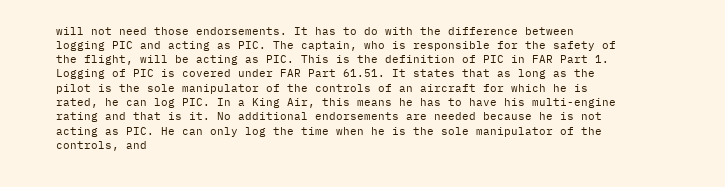will not need those endorsements. It has to do with the difference between logging PIC and acting as PIC. The captain, who is responsible for the safety of the flight, will be acting as PIC. This is the definition of PIC in FAR Part 1. Logging of PIC is covered under FAR Part 61.51. It states that as long as the pilot is the sole manipulator of the controls of an aircraft for which he is rated, he can log PIC. In a King Air, this means he has to have his multi-engine rating and that is it. No additional endorsements are needed because he is not acting as PIC. He can only log the time when he is the sole manipulator of the controls, and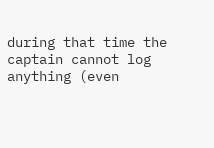during that time the captain cannot log anything (even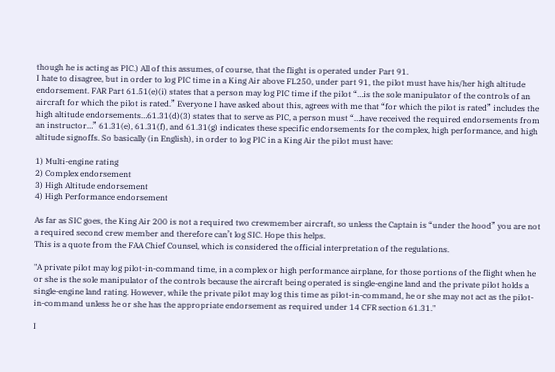though he is acting as PIC.) All of this assumes, of course, that the flight is operated under Part 91.
I hate to disagree, but in order to log PIC time in a King Air above FL250, under part 91, the pilot must have his/her high altitude endorsement. FAR Part 61.51(e)(i) states that a person may log PIC time if the pilot “…is the sole manipulator of the controls of an aircraft for which the pilot is rated.” Everyone I have asked about this, agrees with me that “for which the pilot is rated” includes the high altitude endorsements…61.31(d)(3) states that to serve as PIC, a person must “…have received the required endorsements from an instructor…” 61.31(e), 61.31(f), and 61.31(g) indicates these specific endorsements for the complex, high performance, and high altitude signoffs. So basically (in English), in order to log PIC in a King Air the pilot must have:

1) Multi-engine rating
2) Complex endorsement
3) High Altitude endorsement
4) High Performance endorsement

As far as SIC goes, the King Air 200 is not a required two crewmember aircraft, so unless the Captain is “under the hood” you are not a required second crew member and therefore can’t log SIC. Hope this helps.
This is a quote from the FAA Chief Counsel, which is considered the official interpretation of the regulations.

"A private pilot may log pilot-in-command time, in a complex or high performance airplane, for those portions of the flight when he or she is the sole manipulator of the controls because the aircraft being operated is single-engine land and the private pilot holds a single-engine land rating. However, while the private pilot may log this time as pilot-in-command, he or she may not act as the pilot-in-command unless he or she has the appropriate endorsement as required under 14 CFR section 61.31."

I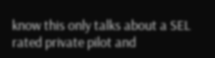know this only talks about a SEL rated private pilot and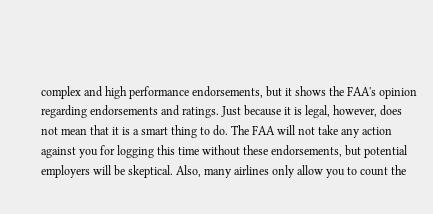complex and high performance endorsements, but it shows the FAA's opinion regarding endorsements and ratings. Just because it is legal, however, does not mean that it is a smart thing to do. The FAA will not take any action against you for logging this time without these endorsements, but potential employers will be skeptical. Also, many airlines only allow you to count the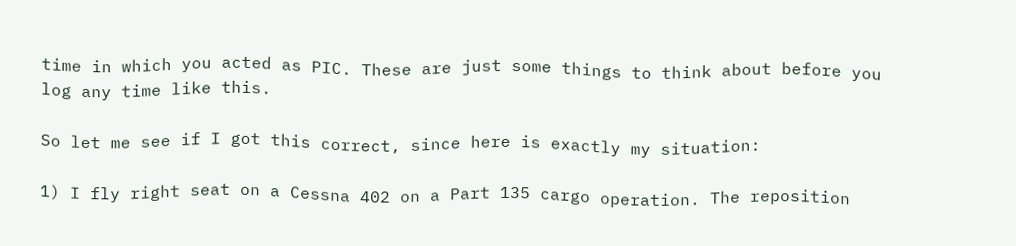time in which you acted as PIC. These are just some things to think about before you log any time like this.

So let me see if I got this correct, since here is exactly my situation:

1) I fly right seat on a Cessna 402 on a Part 135 cargo operation. The reposition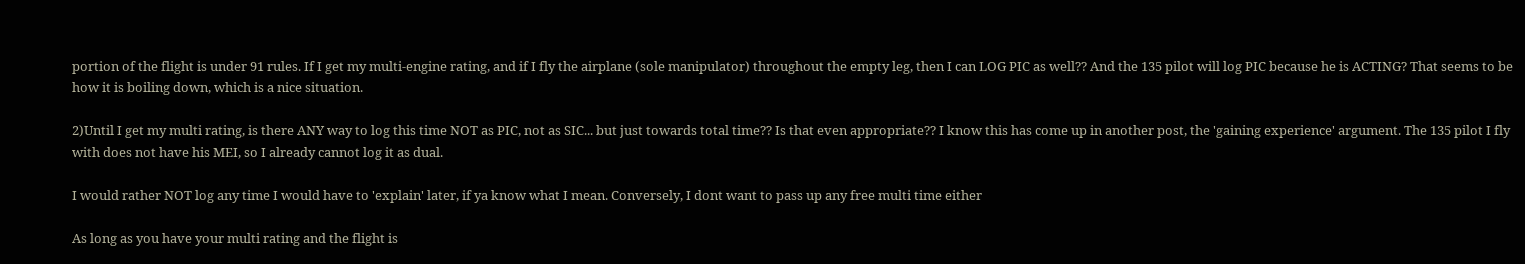portion of the flight is under 91 rules. If I get my multi-engine rating, and if I fly the airplane (sole manipulator) throughout the empty leg, then I can LOG PIC as well?? And the 135 pilot will log PIC because he is ACTING? That seems to be how it is boiling down, which is a nice situation.

2)Until I get my multi rating, is there ANY way to log this time NOT as PIC, not as SIC... but just towards total time?? Is that even appropriate?? I know this has come up in another post, the 'gaining experience' argument. The 135 pilot I fly with does not have his MEI, so I already cannot log it as dual.

I would rather NOT log any time I would have to 'explain' later, if ya know what I mean. Conversely, I dont want to pass up any free multi time either

As long as you have your multi rating and the flight is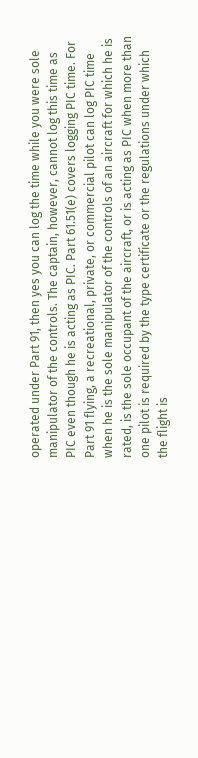operated under Part 91, then yes you can log the time while you were sole manipulator of the controls. The captain, however, cannot log this time as PIC even though he is acting as PIC. Part 61.51(e) covers logging PIC time. For Part 91 flying, a recreational, private, or commercial pilot can log PIC time when he is the sole manipulator of the controls of an aircraft for which he is rated, is the sole occupant of the aircraft, or is acting as PIC when more than one pilot is required by the type certificate or the regulations under which the flight is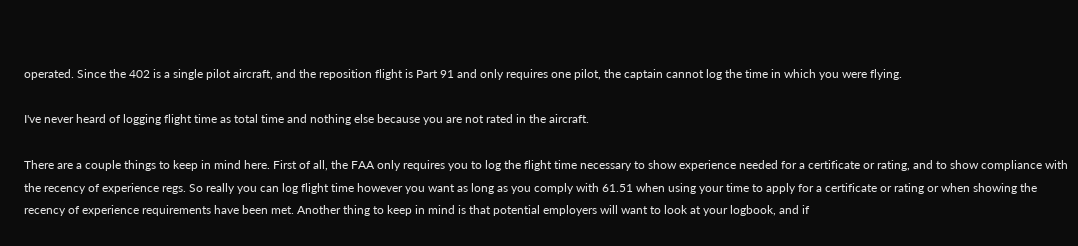operated. Since the 402 is a single pilot aircraft, and the reposition flight is Part 91 and only requires one pilot, the captain cannot log the time in which you were flying.

I've never heard of logging flight time as total time and nothing else because you are not rated in the aircraft.

There are a couple things to keep in mind here. First of all, the FAA only requires you to log the flight time necessary to show experience needed for a certificate or rating, and to show compliance with the recency of experience regs. So really you can log flight time however you want as long as you comply with 61.51 when using your time to apply for a certificate or rating or when showing the recency of experience requirements have been met. Another thing to keep in mind is that potential employers will want to look at your logbook, and if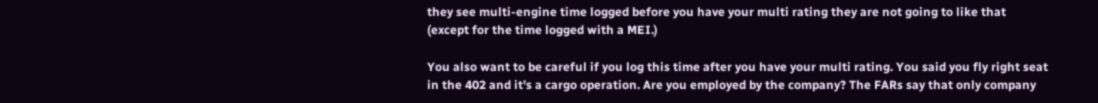they see multi-engine time logged before you have your multi rating they are not going to like that (except for the time logged with a MEI.)

You also want to be careful if you log this time after you have your multi rating. You said you fly right seat in the 402 and it's a cargo operation. Are you employed by the company? The FARs say that only company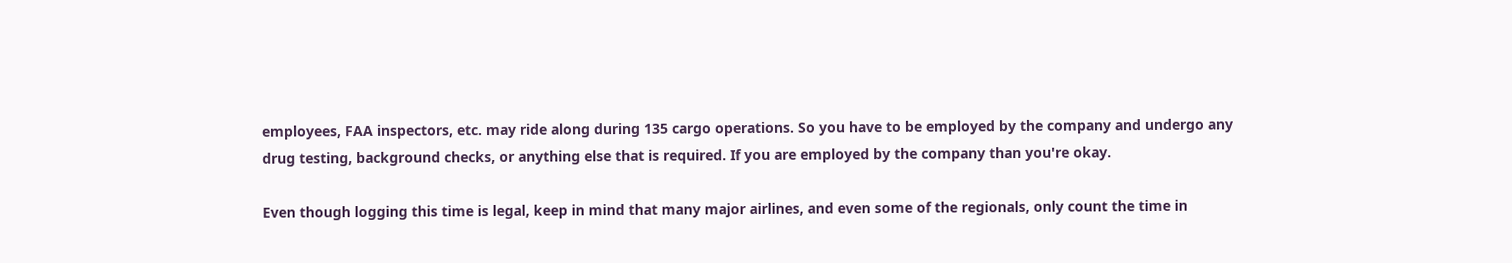employees, FAA inspectors, etc. may ride along during 135 cargo operations. So you have to be employed by the company and undergo any drug testing, background checks, or anything else that is required. If you are employed by the company than you're okay.

Even though logging this time is legal, keep in mind that many major airlines, and even some of the regionals, only count the time in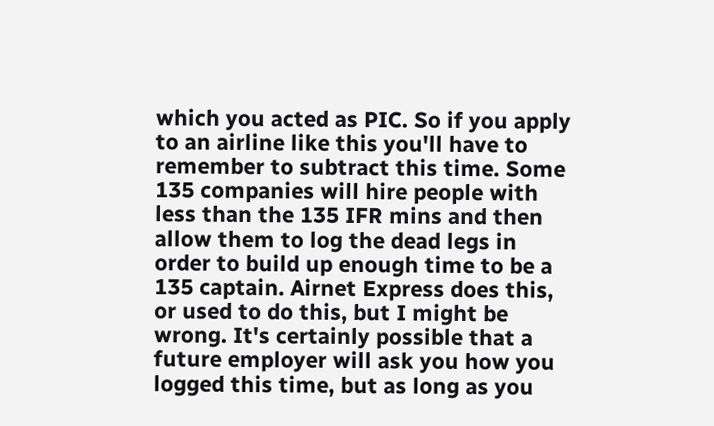which you acted as PIC. So if you apply to an airline like this you'll have to remember to subtract this time. Some 135 companies will hire people with less than the 135 IFR mins and then allow them to log the dead legs in order to build up enough time to be a 135 captain. Airnet Express does this, or used to do this, but I might be wrong. It's certainly possible that a future employer will ask you how you logged this time, but as long as you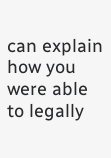can explain how you were able to legally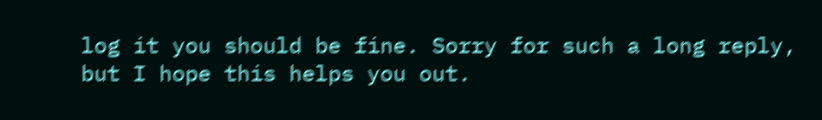log it you should be fine. Sorry for such a long reply, but I hope this helps you out.